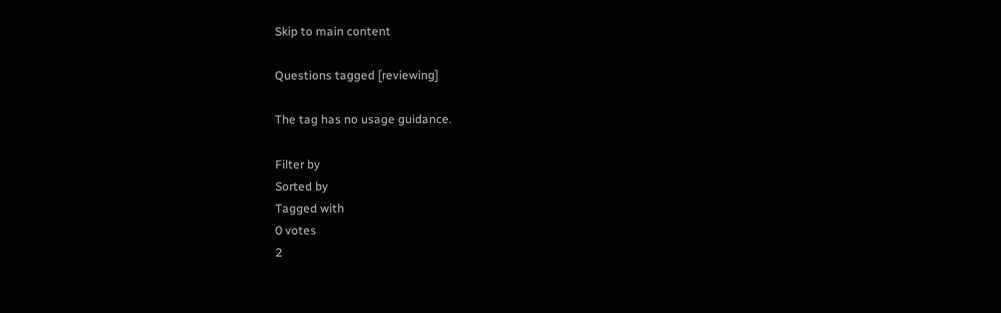Skip to main content

Questions tagged [reviewing]

The tag has no usage guidance.

Filter by
Sorted by
Tagged with
0 votes
2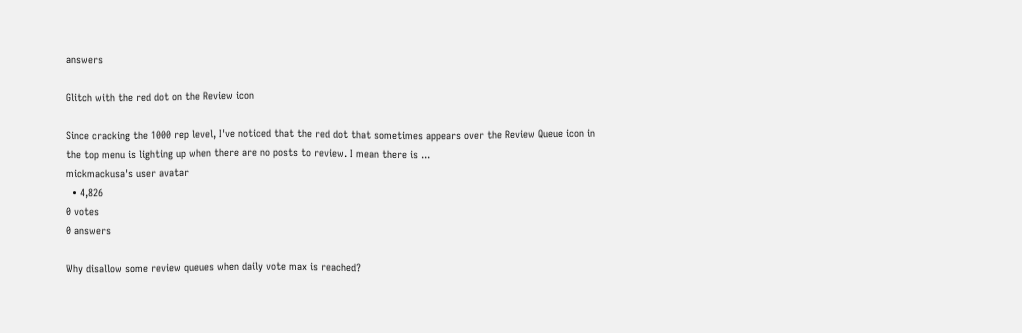answers

Glitch with the red dot on the Review icon

Since cracking the 1000 rep level, I've noticed that the red dot that sometimes appears over the Review Queue icon in the top menu is lighting up when there are no posts to review. I mean there is ...
mickmackusa's user avatar
  • 4,826
0 votes
0 answers

Why disallow some review queues when daily vote max is reached?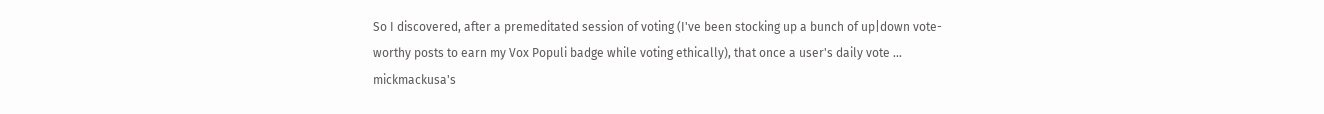So I discovered, after a premeditated session of voting (I've been stocking up a bunch of up|down vote-worthy posts to earn my Vox Populi badge while voting ethically), that once a user's daily vote ...
mickmackusa's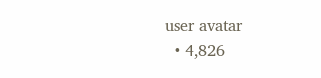user avatar
  • 4,826